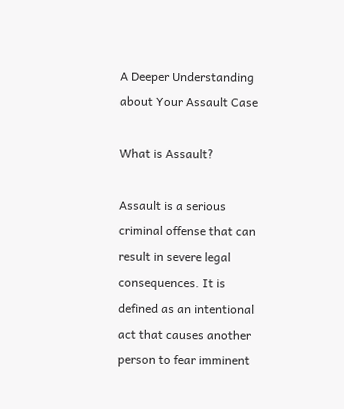A Deeper Understanding about Your Assault Case

What is Assault?

Assault is a serious criminal offense that can result in severe legal consequences. It is defined as an intentional act that causes another person to fear imminent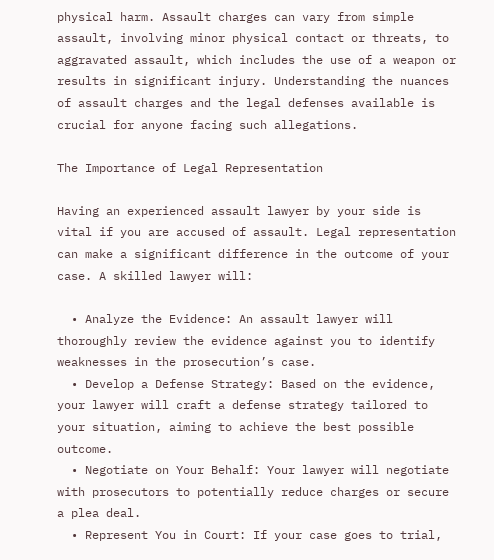physical harm. Assault charges can vary from simple assault, involving minor physical contact or threats, to aggravated assault, which includes the use of a weapon or results in significant injury. Understanding the nuances of assault charges and the legal defenses available is crucial for anyone facing such allegations.

The Importance of Legal Representation

Having an experienced assault lawyer by your side is vital if you are accused of assault. Legal representation can make a significant difference in the outcome of your case. A skilled lawyer will:

  • Analyze the Evidence: An assault lawyer will thoroughly review the evidence against you to identify weaknesses in the prosecution’s case.
  • Develop a Defense Strategy: Based on the evidence, your lawyer will craft a defense strategy tailored to your situation, aiming to achieve the best possible outcome.
  • Negotiate on Your Behalf: Your lawyer will negotiate with prosecutors to potentially reduce charges or secure a plea deal.
  • Represent You in Court: If your case goes to trial,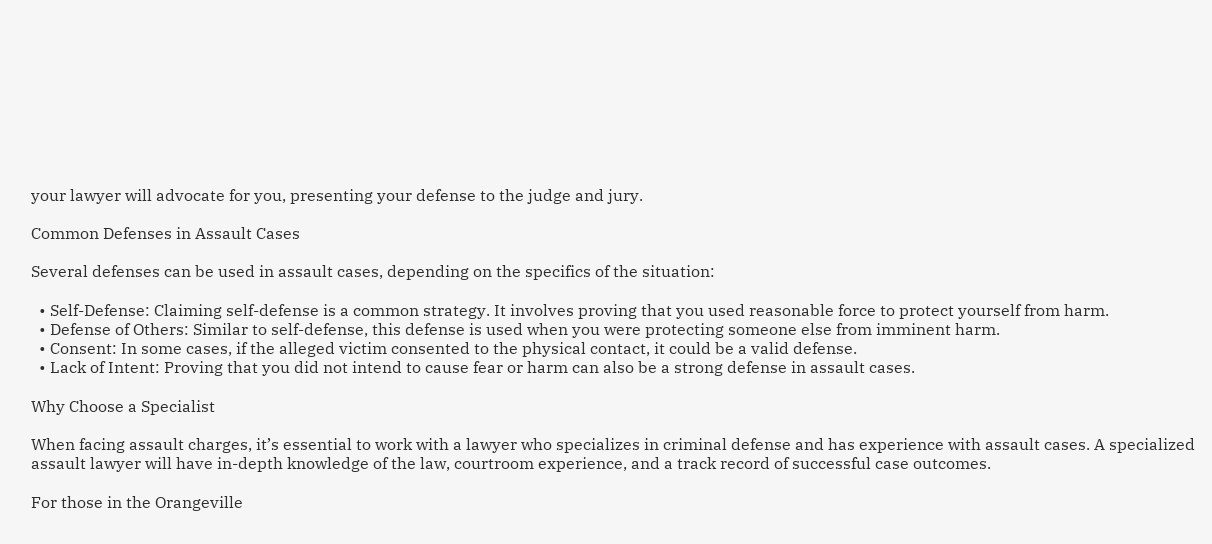your lawyer will advocate for you, presenting your defense to the judge and jury.

Common Defenses in Assault Cases

Several defenses can be used in assault cases, depending on the specifics of the situation:

  • Self-Defense: Claiming self-defense is a common strategy. It involves proving that you used reasonable force to protect yourself from harm.
  • Defense of Others: Similar to self-defense, this defense is used when you were protecting someone else from imminent harm.
  • Consent: In some cases, if the alleged victim consented to the physical contact, it could be a valid defense.
  • Lack of Intent: Proving that you did not intend to cause fear or harm can also be a strong defense in assault cases.

Why Choose a Specialist

When facing assault charges, it’s essential to work with a lawyer who specializes in criminal defense and has experience with assault cases. A specialized assault lawyer will have in-depth knowledge of the law, courtroom experience, and a track record of successful case outcomes.

For those in the Orangeville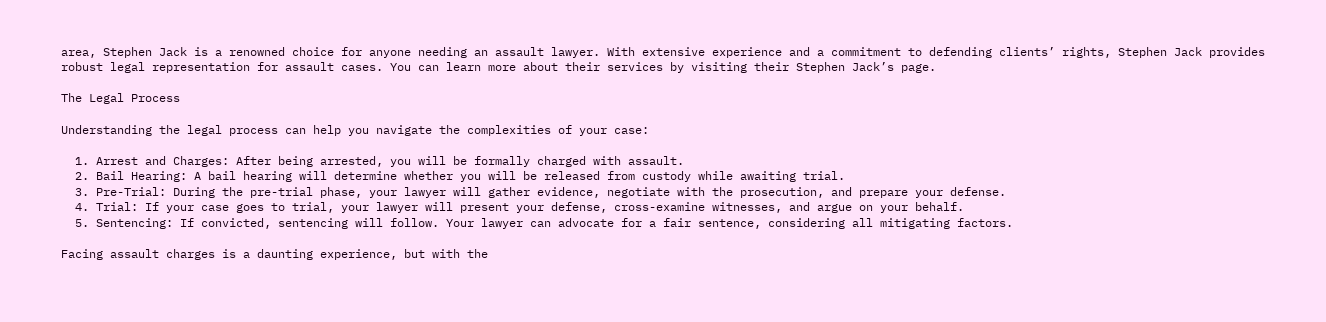area, Stephen Jack is a renowned choice for anyone needing an assault lawyer. With extensive experience and a commitment to defending clients’ rights, Stephen Jack provides robust legal representation for assault cases. You can learn more about their services by visiting their Stephen Jack’s page.

The Legal Process

Understanding the legal process can help you navigate the complexities of your case:

  1. Arrest and Charges: After being arrested, you will be formally charged with assault.
  2. Bail Hearing: A bail hearing will determine whether you will be released from custody while awaiting trial.
  3. Pre-Trial: During the pre-trial phase, your lawyer will gather evidence, negotiate with the prosecution, and prepare your defense.
  4. Trial: If your case goes to trial, your lawyer will present your defense, cross-examine witnesses, and argue on your behalf.
  5. Sentencing: If convicted, sentencing will follow. Your lawyer can advocate for a fair sentence, considering all mitigating factors.

Facing assault charges is a daunting experience, but with the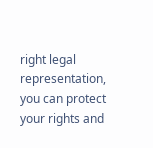right legal representation, you can protect your rights and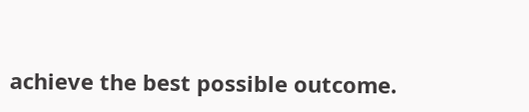achieve the best possible outcome.